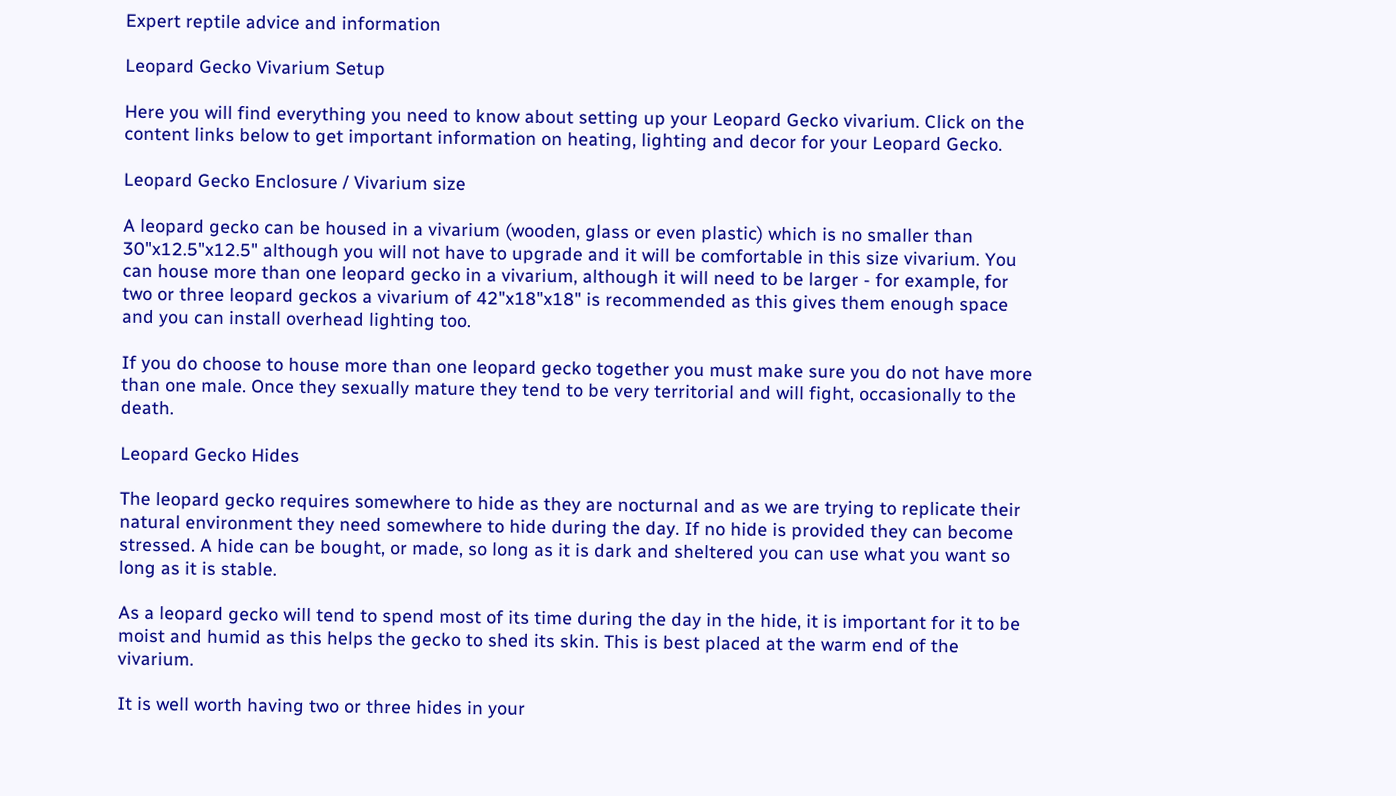Expert reptile advice and information

Leopard Gecko Vivarium Setup

Here you will find everything you need to know about setting up your Leopard Gecko vivarium. Click on the content links below to get important information on heating, lighting and decor for your Leopard Gecko.

Leopard Gecko Enclosure / Vivarium size

A leopard gecko can be housed in a vivarium (wooden, glass or even plastic) which is no smaller than 30"x12.5"x12.5" although you will not have to upgrade and it will be comfortable in this size vivarium. You can house more than one leopard gecko in a vivarium, although it will need to be larger - for example, for two or three leopard geckos a vivarium of 42"x18"x18" is recommended as this gives them enough space and you can install overhead lighting too.

If you do choose to house more than one leopard gecko together you must make sure you do not have more than one male. Once they sexually mature they tend to be very territorial and will fight, occasionally to the death.

Leopard Gecko Hides

The leopard gecko requires somewhere to hide as they are nocturnal and as we are trying to replicate their natural environment they need somewhere to hide during the day. If no hide is provided they can become stressed. A hide can be bought, or made, so long as it is dark and sheltered you can use what you want so long as it is stable.

As a leopard gecko will tend to spend most of its time during the day in the hide, it is important for it to be moist and humid as this helps the gecko to shed its skin. This is best placed at the warm end of the vivarium.

It is well worth having two or three hides in your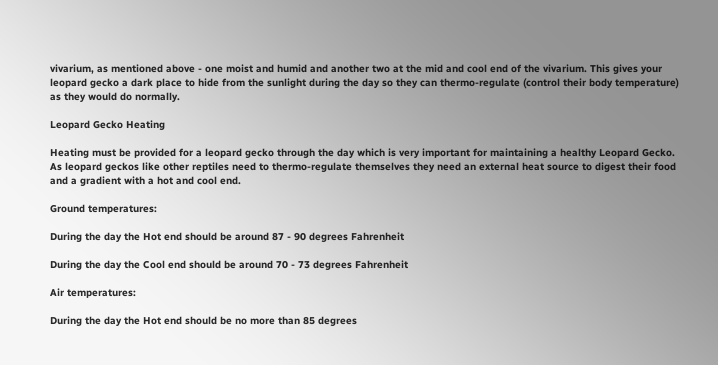vivarium, as mentioned above - one moist and humid and another two at the mid and cool end of the vivarium. This gives your leopard gecko a dark place to hide from the sunlight during the day so they can thermo-regulate (control their body temperature) as they would do normally.

Leopard Gecko Heating

Heating must be provided for a leopard gecko through the day which is very important for maintaining a healthy Leopard Gecko. As leopard geckos like other reptiles need to thermo-regulate themselves they need an external heat source to digest their food and a gradient with a hot and cool end.

Ground temperatures:

During the day the Hot end should be around 87 - 90 degrees Fahrenheit

During the day the Cool end should be around 70 - 73 degrees Fahrenheit

Air temperatures:

During the day the Hot end should be no more than 85 degrees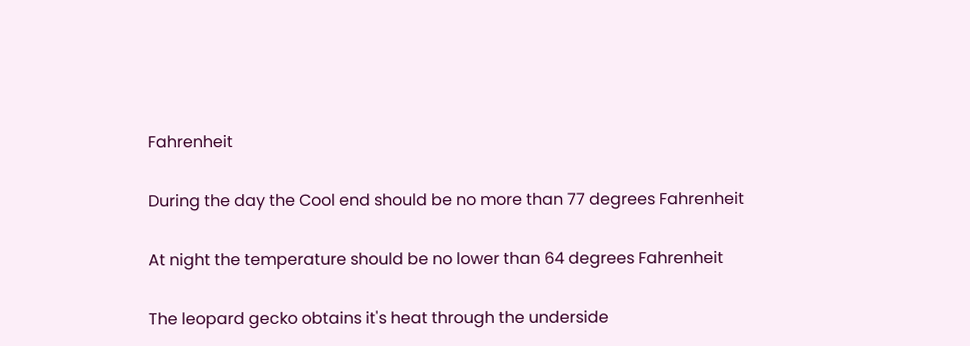Fahrenheit

During the day the Cool end should be no more than 77 degrees Fahrenheit

At night the temperature should be no lower than 64 degrees Fahrenheit

The leopard gecko obtains it's heat through the underside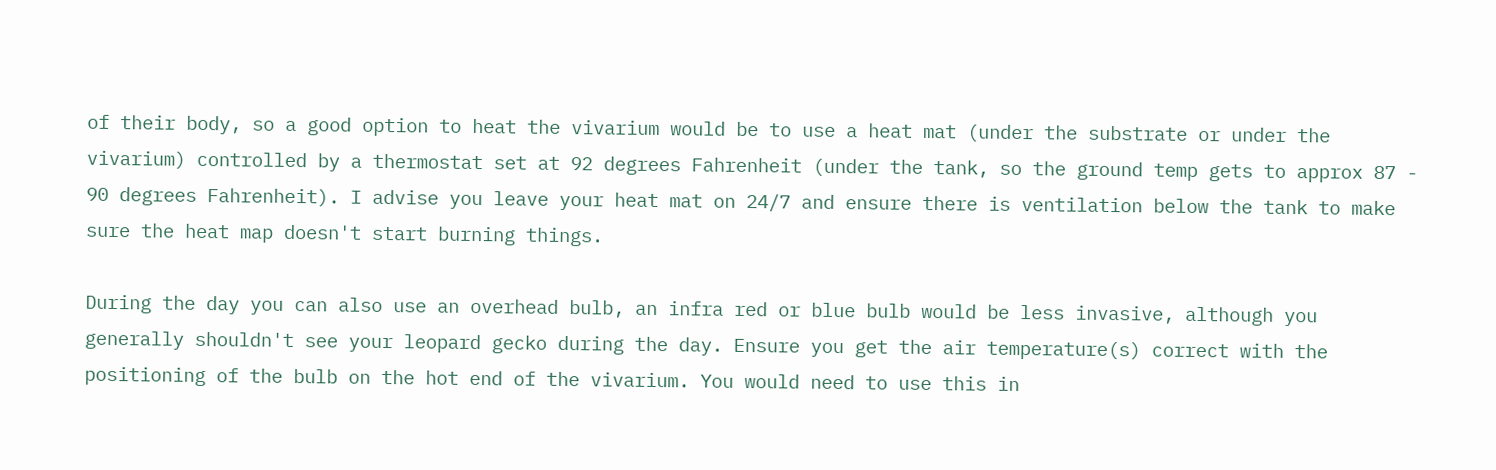of their body, so a good option to heat the vivarium would be to use a heat mat (under the substrate or under the vivarium) controlled by a thermostat set at 92 degrees Fahrenheit (under the tank, so the ground temp gets to approx 87 - 90 degrees Fahrenheit). I advise you leave your heat mat on 24/7 and ensure there is ventilation below the tank to make sure the heat map doesn't start burning things.

During the day you can also use an overhead bulb, an infra red or blue bulb would be less invasive, although you generally shouldn't see your leopard gecko during the day. Ensure you get the air temperature(s) correct with the positioning of the bulb on the hot end of the vivarium. You would need to use this in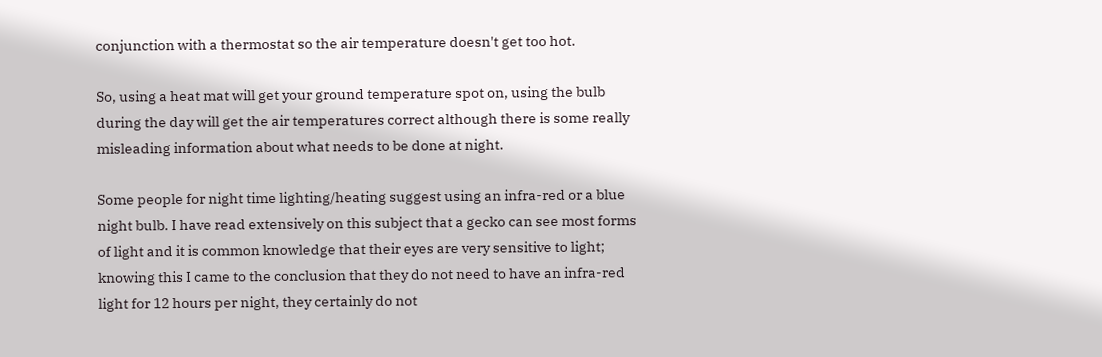conjunction with a thermostat so the air temperature doesn't get too hot.

So, using a heat mat will get your ground temperature spot on, using the bulb during the day will get the air temperatures correct although there is some really misleading information about what needs to be done at night.

Some people for night time lighting/heating suggest using an infra-red or a blue night bulb. I have read extensively on this subject that a gecko can see most forms of light and it is common knowledge that their eyes are very sensitive to light; knowing this I came to the conclusion that they do not need to have an infra-red light for 12 hours per night, they certainly do not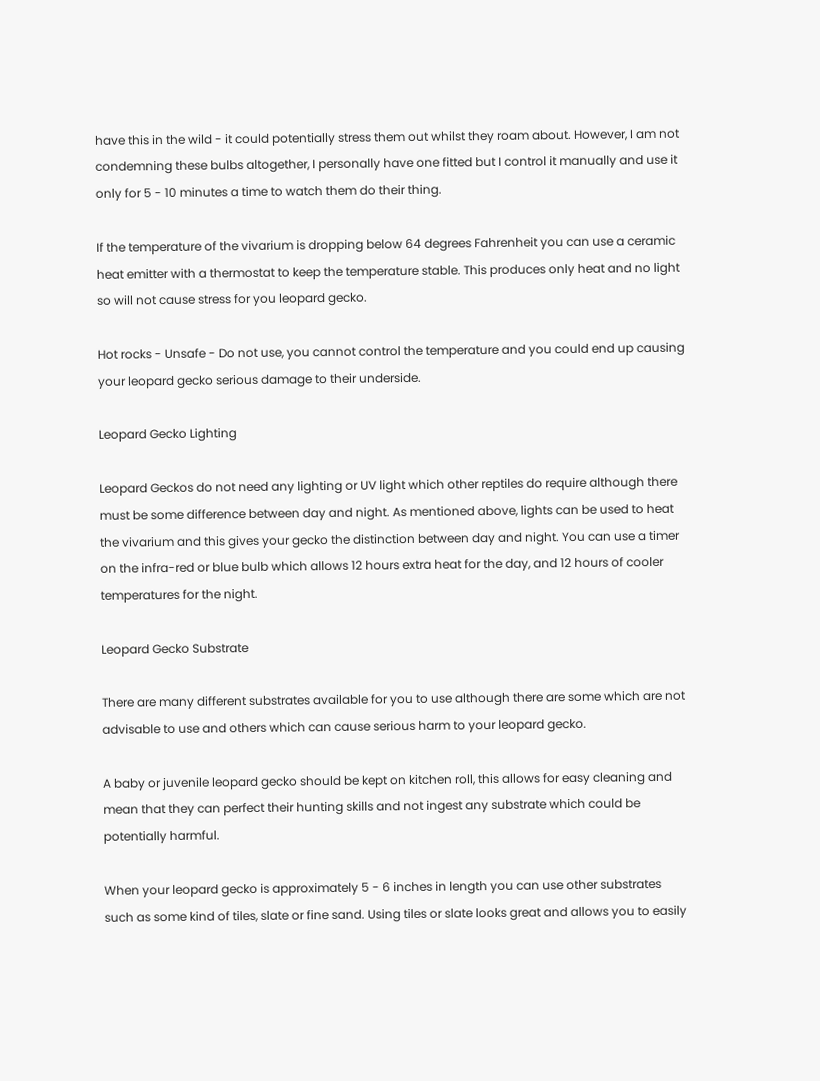have this in the wild - it could potentially stress them out whilst they roam about. However, I am not condemning these bulbs altogether, I personally have one fitted but I control it manually and use it only for 5 - 10 minutes a time to watch them do their thing.

If the temperature of the vivarium is dropping below 64 degrees Fahrenheit you can use a ceramic heat emitter with a thermostat to keep the temperature stable. This produces only heat and no light so will not cause stress for you leopard gecko.

Hot rocks - Unsafe - Do not use, you cannot control the temperature and you could end up causing your leopard gecko serious damage to their underside.

Leopard Gecko Lighting

Leopard Geckos do not need any lighting or UV light which other reptiles do require although there must be some difference between day and night. As mentioned above, lights can be used to heat the vivarium and this gives your gecko the distinction between day and night. You can use a timer on the infra-red or blue bulb which allows 12 hours extra heat for the day, and 12 hours of cooler temperatures for the night.

Leopard Gecko Substrate

There are many different substrates available for you to use although there are some which are not advisable to use and others which can cause serious harm to your leopard gecko.

A baby or juvenile leopard gecko should be kept on kitchen roll, this allows for easy cleaning and mean that they can perfect their hunting skills and not ingest any substrate which could be potentially harmful.

When your leopard gecko is approximately 5 - 6 inches in length you can use other substrates such as some kind of tiles, slate or fine sand. Using tiles or slate looks great and allows you to easily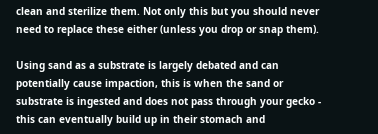clean and sterilize them. Not only this but you should never need to replace these either (unless you drop or snap them).

Using sand as a substrate is largely debated and can potentially cause impaction, this is when the sand or substrate is ingested and does not pass through your gecko - this can eventually build up in their stomach and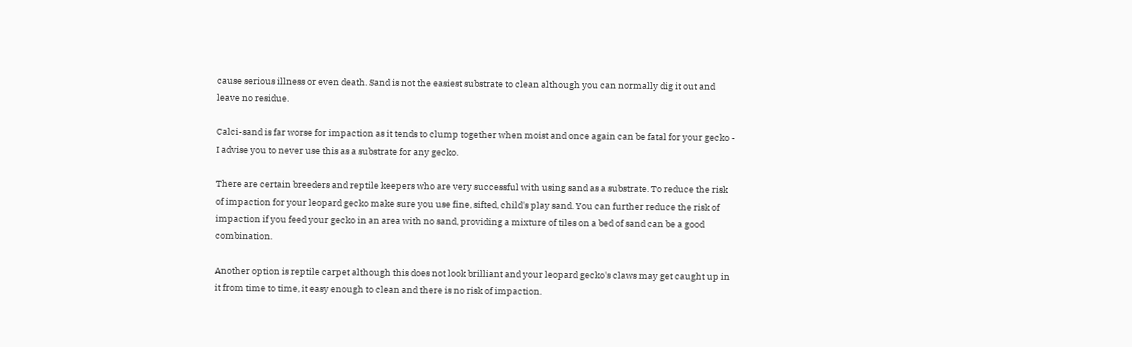cause serious illness or even death. Sand is not the easiest substrate to clean although you can normally dig it out and leave no residue.

Calci-sand is far worse for impaction as it tends to clump together when moist and once again can be fatal for your gecko - I advise you to never use this as a substrate for any gecko.

There are certain breeders and reptile keepers who are very successful with using sand as a substrate. To reduce the risk of impaction for your leopard gecko make sure you use fine, sifted, child's play sand. You can further reduce the risk of impaction if you feed your gecko in an area with no sand, providing a mixture of tiles on a bed of sand can be a good combination.

Another option is reptile carpet although this does not look brilliant and your leopard gecko's claws may get caught up in it from time to time, it easy enough to clean and there is no risk of impaction.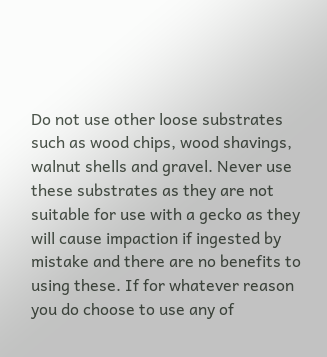Do not use other loose substrates such as wood chips, wood shavings, walnut shells and gravel. Never use these substrates as they are not suitable for use with a gecko as they will cause impaction if ingested by mistake and there are no benefits to using these. If for whatever reason you do choose to use any of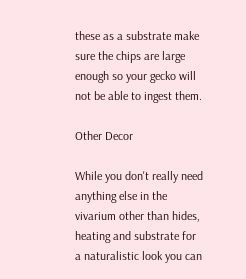these as a substrate make sure the chips are large enough so your gecko will not be able to ingest them.

Other Decor

While you don't really need anything else in the vivarium other than hides, heating and substrate for a naturalistic look you can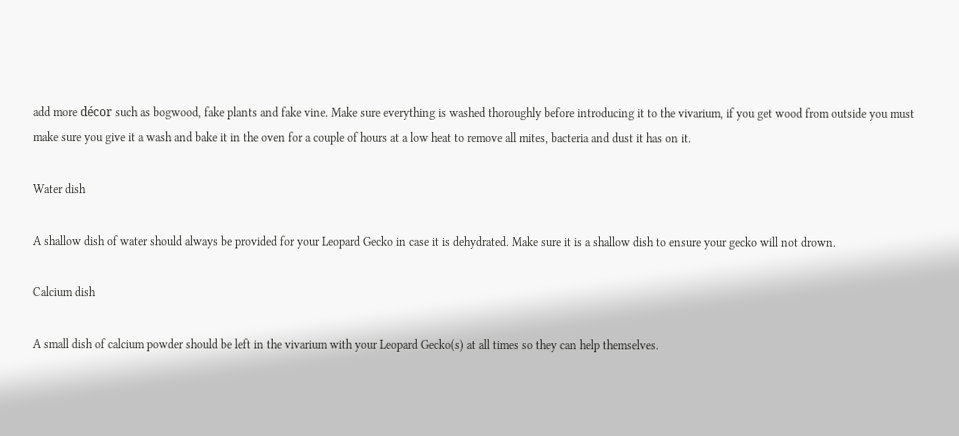add more décor such as bogwood, fake plants and fake vine. Make sure everything is washed thoroughly before introducing it to the vivarium, if you get wood from outside you must make sure you give it a wash and bake it in the oven for a couple of hours at a low heat to remove all mites, bacteria and dust it has on it.

Water dish

A shallow dish of water should always be provided for your Leopard Gecko in case it is dehydrated. Make sure it is a shallow dish to ensure your gecko will not drown.

Calcium dish

A small dish of calcium powder should be left in the vivarium with your Leopard Gecko(s) at all times so they can help themselves.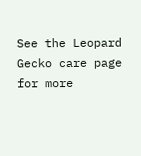See the Leopard Gecko care page for more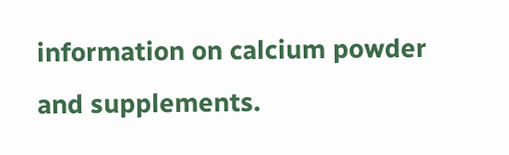information on calcium powder and supplements.